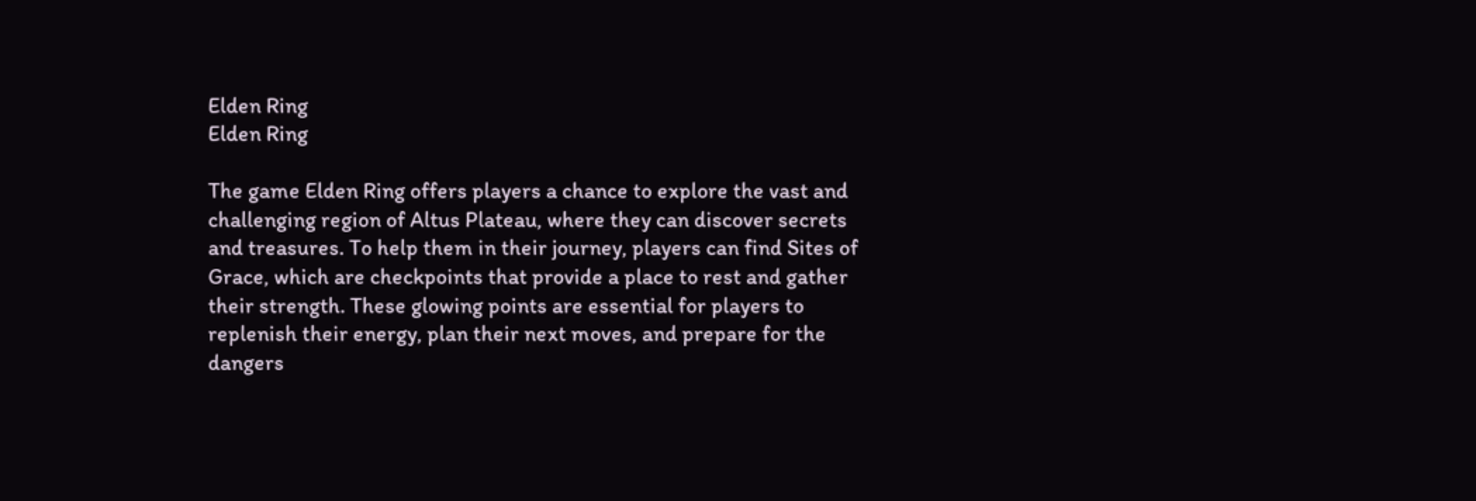Elden Ring
Elden Ring

The game Elden Ring offers players a chance to explore the vast and challenging region of Altus Plateau, where they can discover secrets and treasures. To help them in their journey, players can find Sites of Grace, which are checkpoints that provide a place to rest and gather their strength. These glowing points are essential for players to replenish their energy, plan their next moves, and prepare for the dangers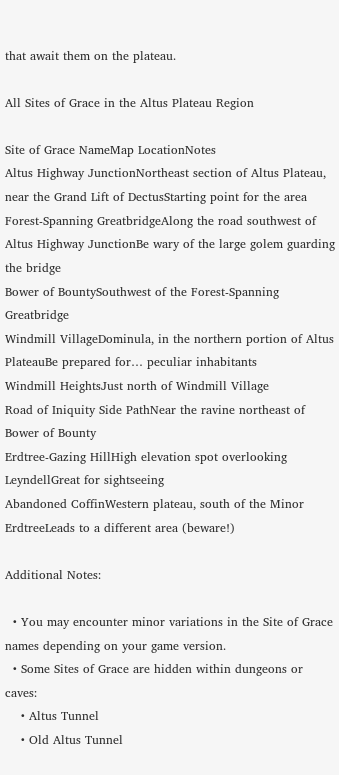that await them on the plateau.

All Sites of Grace in the Altus Plateau Region

Site of Grace NameMap LocationNotes
Altus Highway JunctionNortheast section of Altus Plateau, near the Grand Lift of DectusStarting point for the area
Forest-Spanning GreatbridgeAlong the road southwest of Altus Highway JunctionBe wary of the large golem guarding the bridge
Bower of BountySouthwest of the Forest-Spanning Greatbridge
Windmill VillageDominula, in the northern portion of Altus PlateauBe prepared for… peculiar inhabitants
Windmill HeightsJust north of Windmill Village
Road of Iniquity Side PathNear the ravine northeast of Bower of Bounty
Erdtree-Gazing HillHigh elevation spot overlooking LeyndellGreat for sightseeing
Abandoned CoffinWestern plateau, south of the Minor ErdtreeLeads to a different area (beware!)

Additional Notes:

  • You may encounter minor variations in the Site of Grace names depending on your game version.
  • Some Sites of Grace are hidden within dungeons or caves:
    • Altus Tunnel
    • Old Altus Tunnel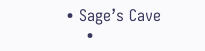• Sage’s Cave
    •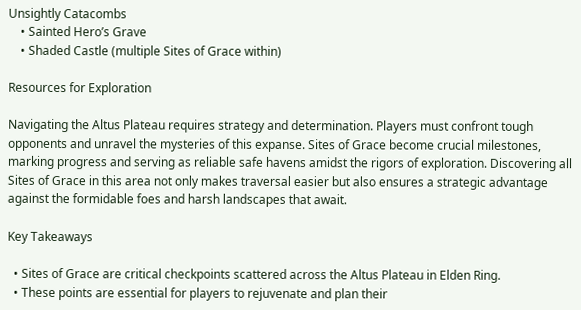Unsightly Catacombs
    • Sainted Hero’s Grave
    • Shaded Castle (multiple Sites of Grace within)

Resources for Exploration

Navigating the Altus Plateau requires strategy and determination. Players must confront tough opponents and unravel the mysteries of this expanse. Sites of Grace become crucial milestones, marking progress and serving as reliable safe havens amidst the rigors of exploration. Discovering all Sites of Grace in this area not only makes traversal easier but also ensures a strategic advantage against the formidable foes and harsh landscapes that await.

Key Takeaways

  • Sites of Grace are critical checkpoints scattered across the Altus Plateau in Elden Ring.
  • These points are essential for players to rejuvenate and plan their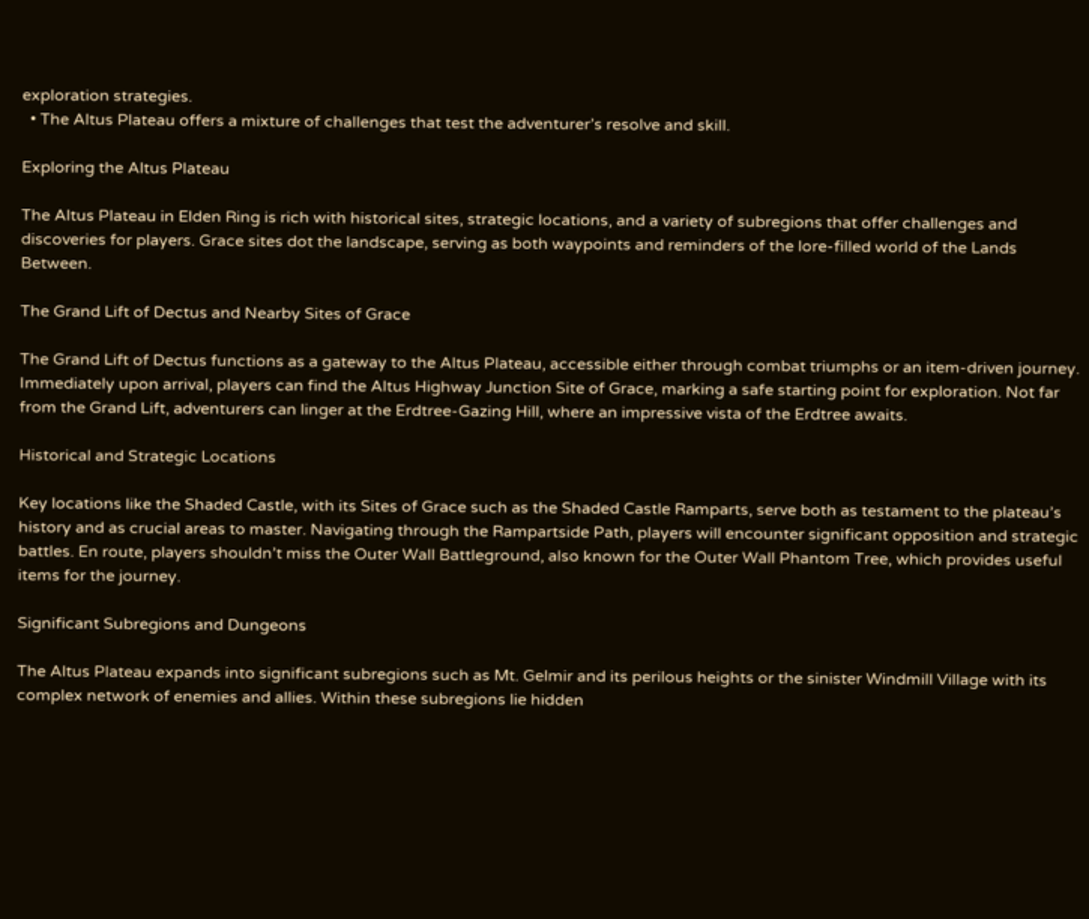exploration strategies.
  • The Altus Plateau offers a mixture of challenges that test the adventurer’s resolve and skill.

Exploring the Altus Plateau

The Altus Plateau in Elden Ring is rich with historical sites, strategic locations, and a variety of subregions that offer challenges and discoveries for players. Grace sites dot the landscape, serving as both waypoints and reminders of the lore-filled world of the Lands Between.

The Grand Lift of Dectus and Nearby Sites of Grace

The Grand Lift of Dectus functions as a gateway to the Altus Plateau, accessible either through combat triumphs or an item-driven journey. Immediately upon arrival, players can find the Altus Highway Junction Site of Grace, marking a safe starting point for exploration. Not far from the Grand Lift, adventurers can linger at the Erdtree-Gazing Hill, where an impressive vista of the Erdtree awaits.

Historical and Strategic Locations

Key locations like the Shaded Castle, with its Sites of Grace such as the Shaded Castle Ramparts, serve both as testament to the plateau’s history and as crucial areas to master. Navigating through the Rampartside Path, players will encounter significant opposition and strategic battles. En route, players shouldn’t miss the Outer Wall Battleground, also known for the Outer Wall Phantom Tree, which provides useful items for the journey.

Significant Subregions and Dungeons

The Altus Plateau expands into significant subregions such as Mt. Gelmir and its perilous heights or the sinister Windmill Village with its complex network of enemies and allies. Within these subregions lie hidden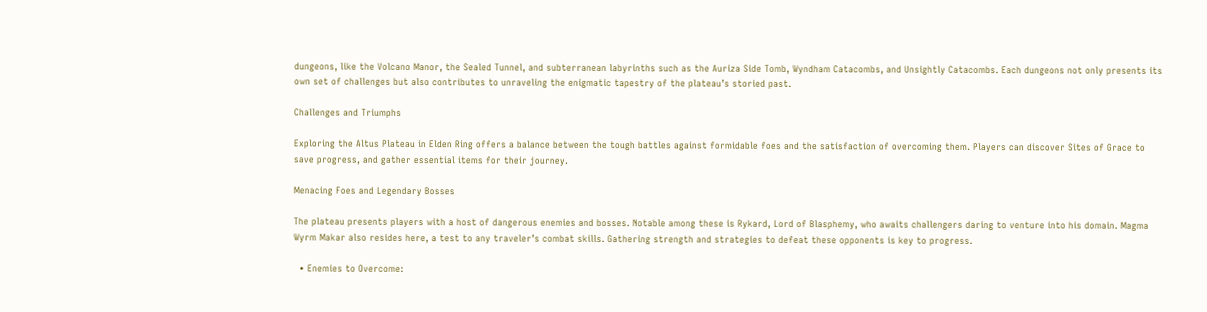dungeons, like the Volcano Manor, the Sealed Tunnel, and subterranean labyrinths such as the Auriza Side Tomb, Wyndham Catacombs, and Unsightly Catacombs. Each dungeons not only presents its own set of challenges but also contributes to unraveling the enigmatic tapestry of the plateau’s storied past.

Challenges and Triumphs

Exploring the Altus Plateau in Elden Ring offers a balance between the tough battles against formidable foes and the satisfaction of overcoming them. Players can discover Sites of Grace to save progress, and gather essential items for their journey.

Menacing Foes and Legendary Bosses

The plateau presents players with a host of dangerous enemies and bosses. Notable among these is Rykard, Lord of Blasphemy, who awaits challengers daring to venture into his domain. Magma Wyrm Makar also resides here, a test to any traveler’s combat skills. Gathering strength and strategies to defeat these opponents is key to progress.

  • Enemies to Overcome: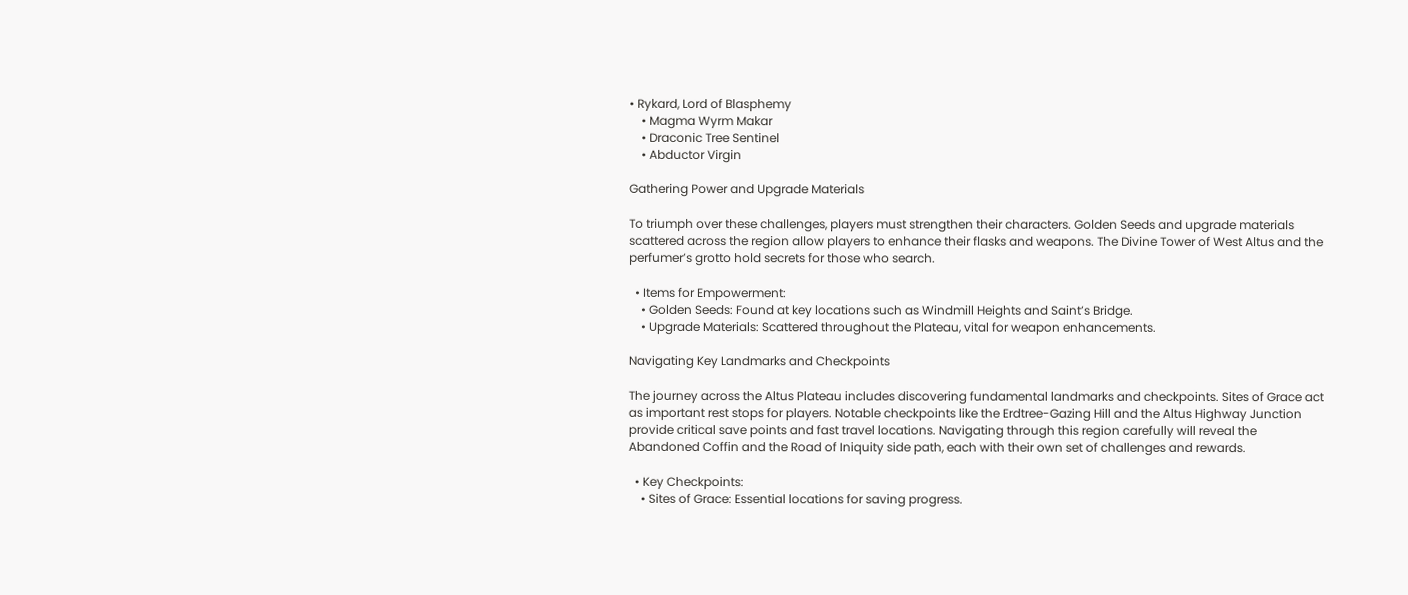• Rykard, Lord of Blasphemy
    • Magma Wyrm Makar
    • Draconic Tree Sentinel
    • Abductor Virgin

Gathering Power and Upgrade Materials

To triumph over these challenges, players must strengthen their characters. Golden Seeds and upgrade materials scattered across the region allow players to enhance their flasks and weapons. The Divine Tower of West Altus and the perfumer’s grotto hold secrets for those who search.

  • Items for Empowerment:
    • Golden Seeds: Found at key locations such as Windmill Heights and Saint’s Bridge.
    • Upgrade Materials: Scattered throughout the Plateau, vital for weapon enhancements.

Navigating Key Landmarks and Checkpoints

The journey across the Altus Plateau includes discovering fundamental landmarks and checkpoints. Sites of Grace act as important rest stops for players. Notable checkpoints like the Erdtree-Gazing Hill and the Altus Highway Junction provide critical save points and fast travel locations. Navigating through this region carefully will reveal the Abandoned Coffin and the Road of Iniquity side path, each with their own set of challenges and rewards.

  • Key Checkpoints:
    • Sites of Grace: Essential locations for saving progress.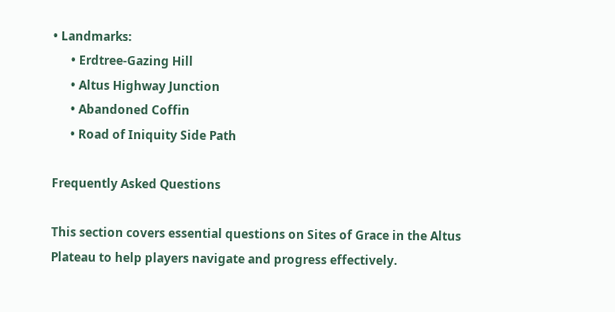• Landmarks:
      • Erdtree-Gazing Hill
      • Altus Highway Junction
      • Abandoned Coffin
      • Road of Iniquity Side Path

Frequently Asked Questions

This section covers essential questions on Sites of Grace in the Altus Plateau to help players navigate and progress effectively.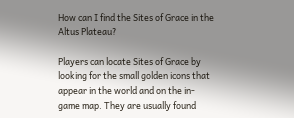How can I find the Sites of Grace in the Altus Plateau?

Players can locate Sites of Grace by looking for the small golden icons that appear in the world and on the in-game map. They are usually found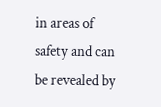in areas of safety and can be revealed by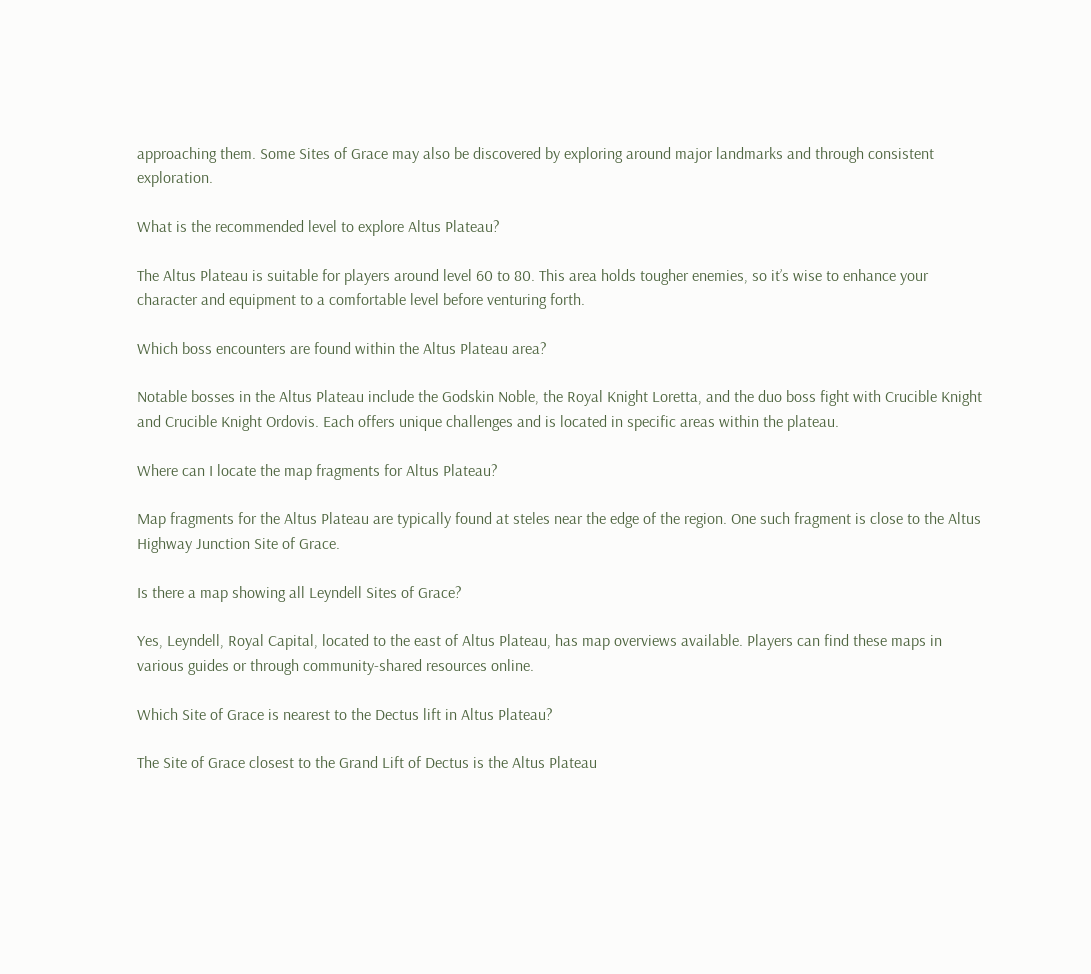approaching them. Some Sites of Grace may also be discovered by exploring around major landmarks and through consistent exploration.

What is the recommended level to explore Altus Plateau?

The Altus Plateau is suitable for players around level 60 to 80. This area holds tougher enemies, so it’s wise to enhance your character and equipment to a comfortable level before venturing forth.

Which boss encounters are found within the Altus Plateau area?

Notable bosses in the Altus Plateau include the Godskin Noble, the Royal Knight Loretta, and the duo boss fight with Crucible Knight and Crucible Knight Ordovis. Each offers unique challenges and is located in specific areas within the plateau.

Where can I locate the map fragments for Altus Plateau?

Map fragments for the Altus Plateau are typically found at steles near the edge of the region. One such fragment is close to the Altus Highway Junction Site of Grace.

Is there a map showing all Leyndell Sites of Grace?

Yes, Leyndell, Royal Capital, located to the east of Altus Plateau, has map overviews available. Players can find these maps in various guides or through community-shared resources online.

Which Site of Grace is nearest to the Dectus lift in Altus Plateau?

The Site of Grace closest to the Grand Lift of Dectus is the Altus Plateau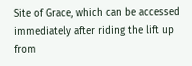Site of Grace, which can be accessed immediately after riding the lift up from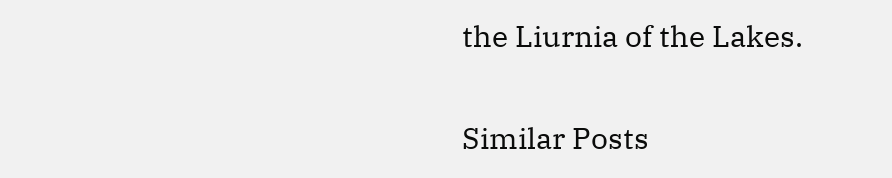the Liurnia of the Lakes.

Similar Posts